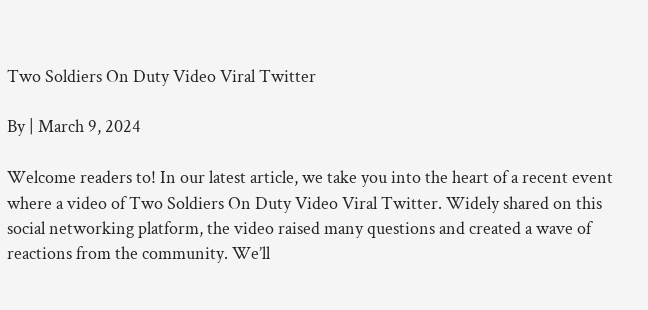Two Soldiers On Duty Video Viral Twitter

By | March 9, 2024

Welcome readers to! In our latest article, we take you into the heart of a recent event where a video of Two Soldiers On Duty Video Viral Twitter. Widely shared on this social networking platform, the video raised many questions and created a wave of reactions from the community. We’ll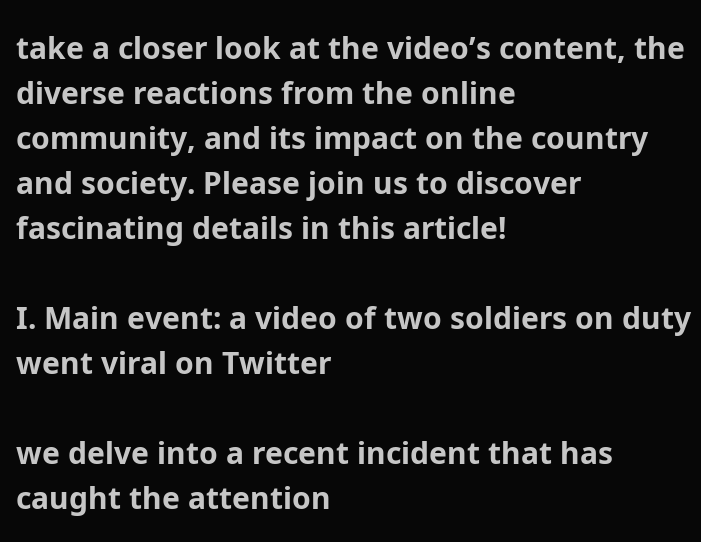take a closer look at the video’s content, the diverse reactions from the online community, and its impact on the country and society. Please join us to discover fascinating details in this article!

I. Main event: a video of two soldiers on duty went viral on Twitter

we delve into a recent incident that has caught the attention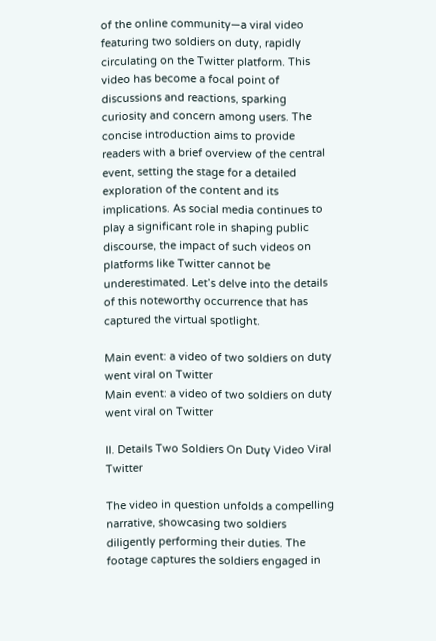of the online community—a viral video featuring two soldiers on duty, rapidly circulating on the Twitter platform. This video has become a focal point of discussions and reactions, sparking curiosity and concern among users. The concise introduction aims to provide readers with a brief overview of the central event, setting the stage for a detailed exploration of the content and its implications. As social media continues to play a significant role in shaping public discourse, the impact of such videos on platforms like Twitter cannot be underestimated. Let’s delve into the details of this noteworthy occurrence that has captured the virtual spotlight.

Main event: a video of two soldiers on duty went viral on Twitter
Main event: a video of two soldiers on duty went viral on Twitter

II. Details Two Soldiers On Duty Video Viral Twitter

The video in question unfolds a compelling narrative, showcasing two soldiers diligently performing their duties. The footage captures the soldiers engaged in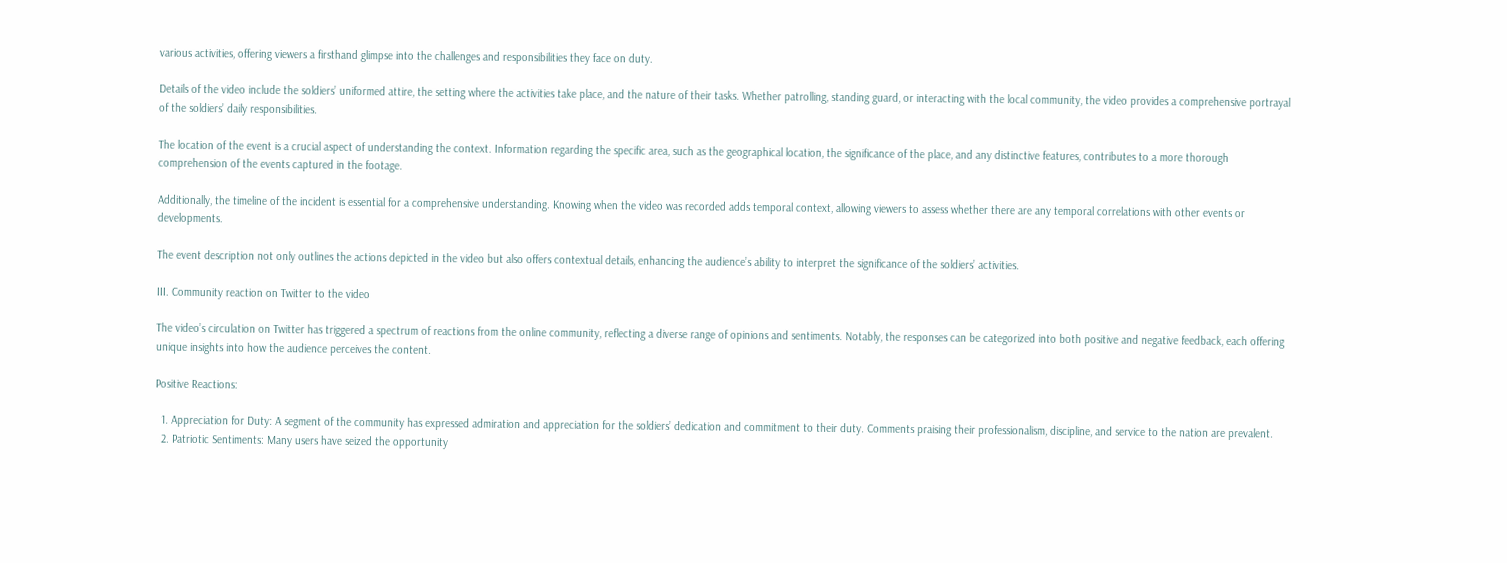various activities, offering viewers a firsthand glimpse into the challenges and responsibilities they face on duty.

Details of the video include the soldiers’ uniformed attire, the setting where the activities take place, and the nature of their tasks. Whether patrolling, standing guard, or interacting with the local community, the video provides a comprehensive portrayal of the soldiers’ daily responsibilities.

The location of the event is a crucial aspect of understanding the context. Information regarding the specific area, such as the geographical location, the significance of the place, and any distinctive features, contributes to a more thorough comprehension of the events captured in the footage.

Additionally, the timeline of the incident is essential for a comprehensive understanding. Knowing when the video was recorded adds temporal context, allowing viewers to assess whether there are any temporal correlations with other events or developments.

The event description not only outlines the actions depicted in the video but also offers contextual details, enhancing the audience’s ability to interpret the significance of the soldiers’ activities.

III. Community reaction on Twitter to the video

The video’s circulation on Twitter has triggered a spectrum of reactions from the online community, reflecting a diverse range of opinions and sentiments. Notably, the responses can be categorized into both positive and negative feedback, each offering unique insights into how the audience perceives the content.

Positive Reactions:

  1. Appreciation for Duty: A segment of the community has expressed admiration and appreciation for the soldiers’ dedication and commitment to their duty. Comments praising their professionalism, discipline, and service to the nation are prevalent.
  2. Patriotic Sentiments: Many users have seized the opportunity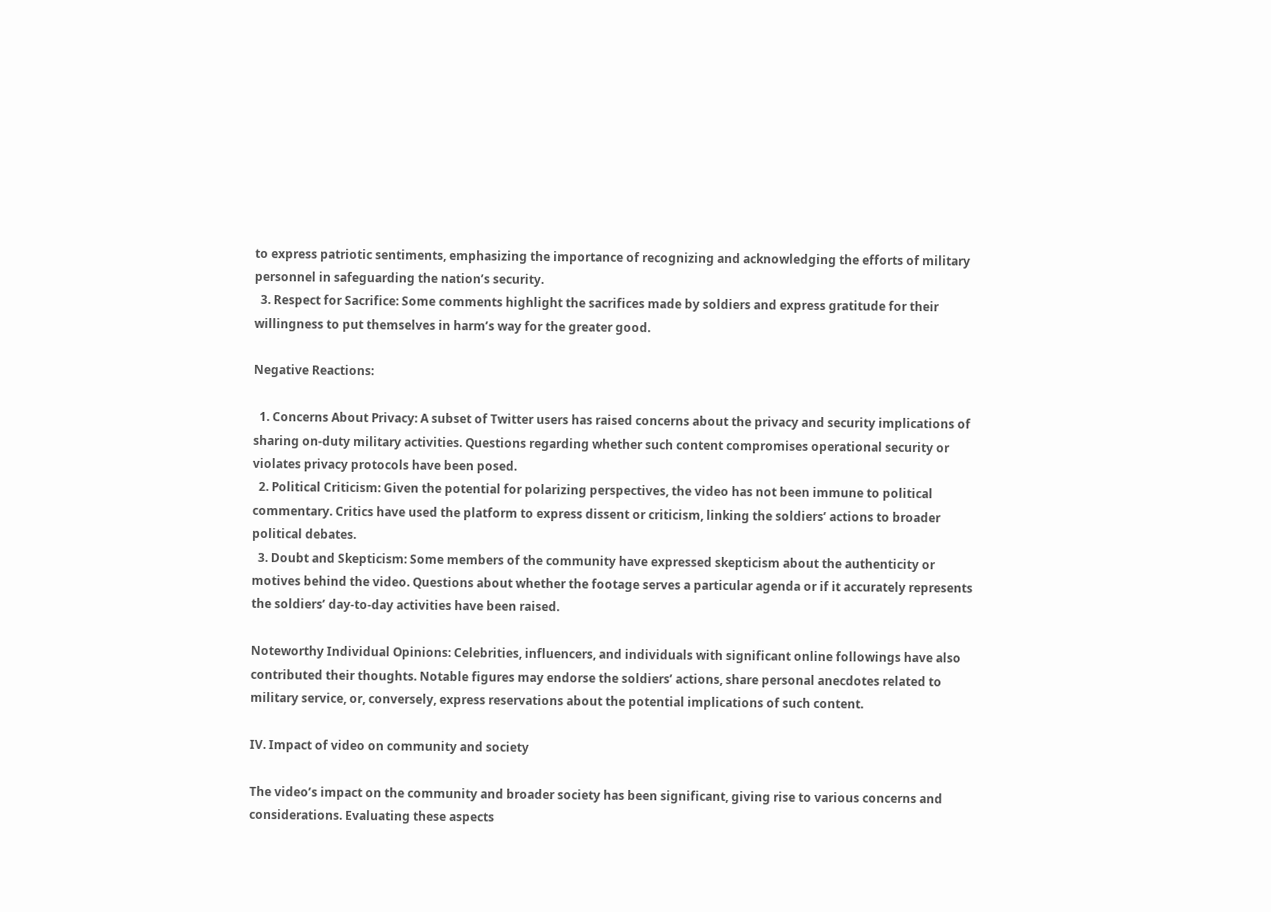to express patriotic sentiments, emphasizing the importance of recognizing and acknowledging the efforts of military personnel in safeguarding the nation’s security.
  3. Respect for Sacrifice: Some comments highlight the sacrifices made by soldiers and express gratitude for their willingness to put themselves in harm’s way for the greater good.

Negative Reactions:

  1. Concerns About Privacy: A subset of Twitter users has raised concerns about the privacy and security implications of sharing on-duty military activities. Questions regarding whether such content compromises operational security or violates privacy protocols have been posed.
  2. Political Criticism: Given the potential for polarizing perspectives, the video has not been immune to political commentary. Critics have used the platform to express dissent or criticism, linking the soldiers’ actions to broader political debates.
  3. Doubt and Skepticism: Some members of the community have expressed skepticism about the authenticity or motives behind the video. Questions about whether the footage serves a particular agenda or if it accurately represents the soldiers’ day-to-day activities have been raised.

Noteworthy Individual Opinions: Celebrities, influencers, and individuals with significant online followings have also contributed their thoughts. Notable figures may endorse the soldiers’ actions, share personal anecdotes related to military service, or, conversely, express reservations about the potential implications of such content.

IV. Impact of video on community and society

The video’s impact on the community and broader society has been significant, giving rise to various concerns and considerations. Evaluating these aspects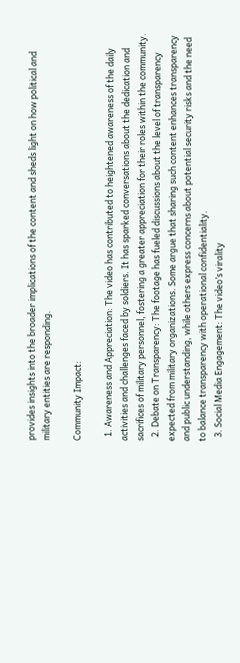provides insights into the broader implications of the content and sheds light on how political and military entities are responding.

Community Impact:

  1. Awareness and Appreciation: The video has contributed to heightened awareness of the daily activities and challenges faced by soldiers. It has sparked conversations about the dedication and sacrifices of military personnel, fostering a greater appreciation for their roles within the community.
  2. Debate on Transparency: The footage has fueled discussions about the level of transparency expected from military organizations. Some argue that sharing such content enhances transparency and public understanding, while others express concerns about potential security risks and the need to balance transparency with operational confidentiality.
  3. Social Media Engagement: The video’s virality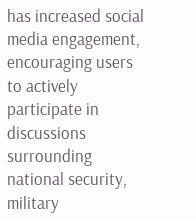has increased social media engagement, encouraging users to actively participate in discussions surrounding national security, military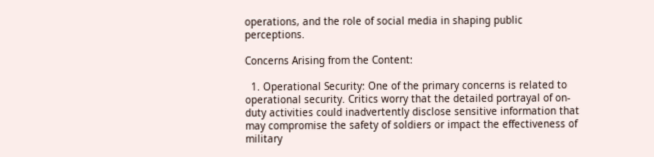operations, and the role of social media in shaping public perceptions.

Concerns Arising from the Content:

  1. Operational Security: One of the primary concerns is related to operational security. Critics worry that the detailed portrayal of on-duty activities could inadvertently disclose sensitive information that may compromise the safety of soldiers or impact the effectiveness of military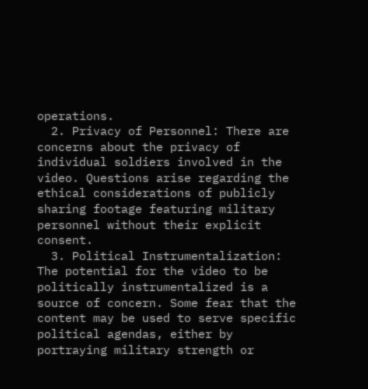operations.
  2. Privacy of Personnel: There are concerns about the privacy of individual soldiers involved in the video. Questions arise regarding the ethical considerations of publicly sharing footage featuring military personnel without their explicit consent.
  3. Political Instrumentalization: The potential for the video to be politically instrumentalized is a source of concern. Some fear that the content may be used to serve specific political agendas, either by portraying military strength or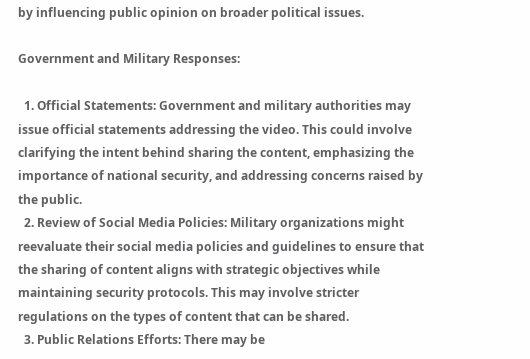by influencing public opinion on broader political issues.

Government and Military Responses:

  1. Official Statements: Government and military authorities may issue official statements addressing the video. This could involve clarifying the intent behind sharing the content, emphasizing the importance of national security, and addressing concerns raised by the public.
  2. Review of Social Media Policies: Military organizations might reevaluate their social media policies and guidelines to ensure that the sharing of content aligns with strategic objectives while maintaining security protocols. This may involve stricter regulations on the types of content that can be shared.
  3. Public Relations Efforts: There may be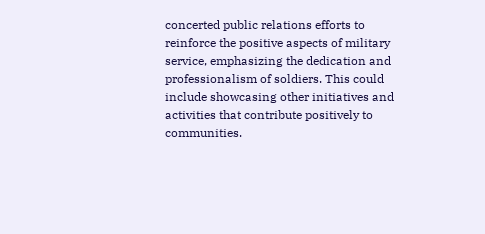concerted public relations efforts to reinforce the positive aspects of military service, emphasizing the dedication and professionalism of soldiers. This could include showcasing other initiatives and activities that contribute positively to communities.